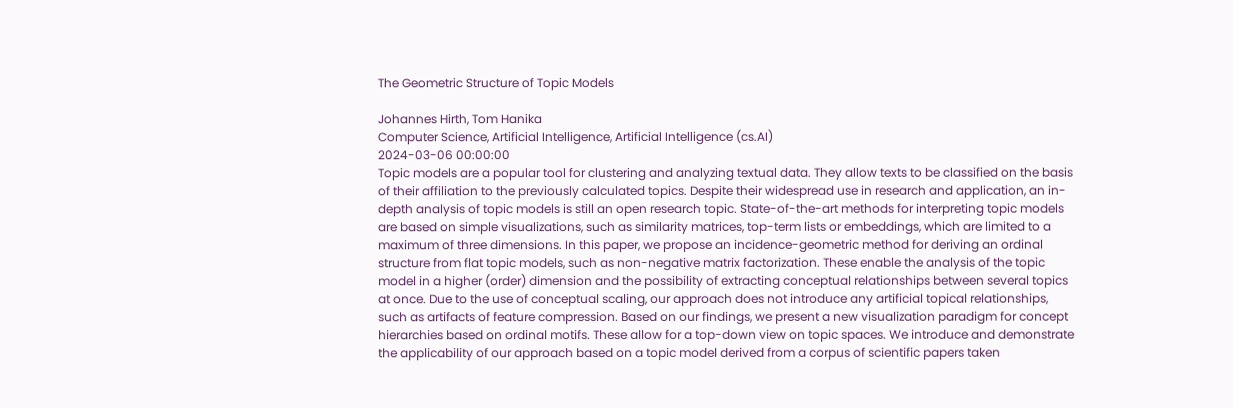The Geometric Structure of Topic Models

Johannes Hirth, Tom Hanika
Computer Science, Artificial Intelligence, Artificial Intelligence (cs.AI)
2024-03-06 00:00:00
Topic models are a popular tool for clustering and analyzing textual data. They allow texts to be classified on the basis of their affiliation to the previously calculated topics. Despite their widespread use in research and application, an in-depth analysis of topic models is still an open research topic. State-of-the-art methods for interpreting topic models are based on simple visualizations, such as similarity matrices, top-term lists or embeddings, which are limited to a maximum of three dimensions. In this paper, we propose an incidence-geometric method for deriving an ordinal structure from flat topic models, such as non-negative matrix factorization. These enable the analysis of the topic model in a higher (order) dimension and the possibility of extracting conceptual relationships between several topics at once. Due to the use of conceptual scaling, our approach does not introduce any artificial topical relationships, such as artifacts of feature compression. Based on our findings, we present a new visualization paradigm for concept hierarchies based on ordinal motifs. These allow for a top-down view on topic spaces. We introduce and demonstrate the applicability of our approach based on a topic model derived from a corpus of scientific papers taken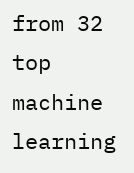from 32 top machine learning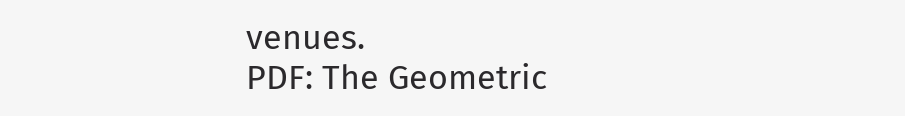venues.
PDF: The Geometric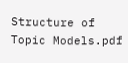Structure of Topic Models.pdf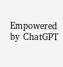Empowered by ChatGPT